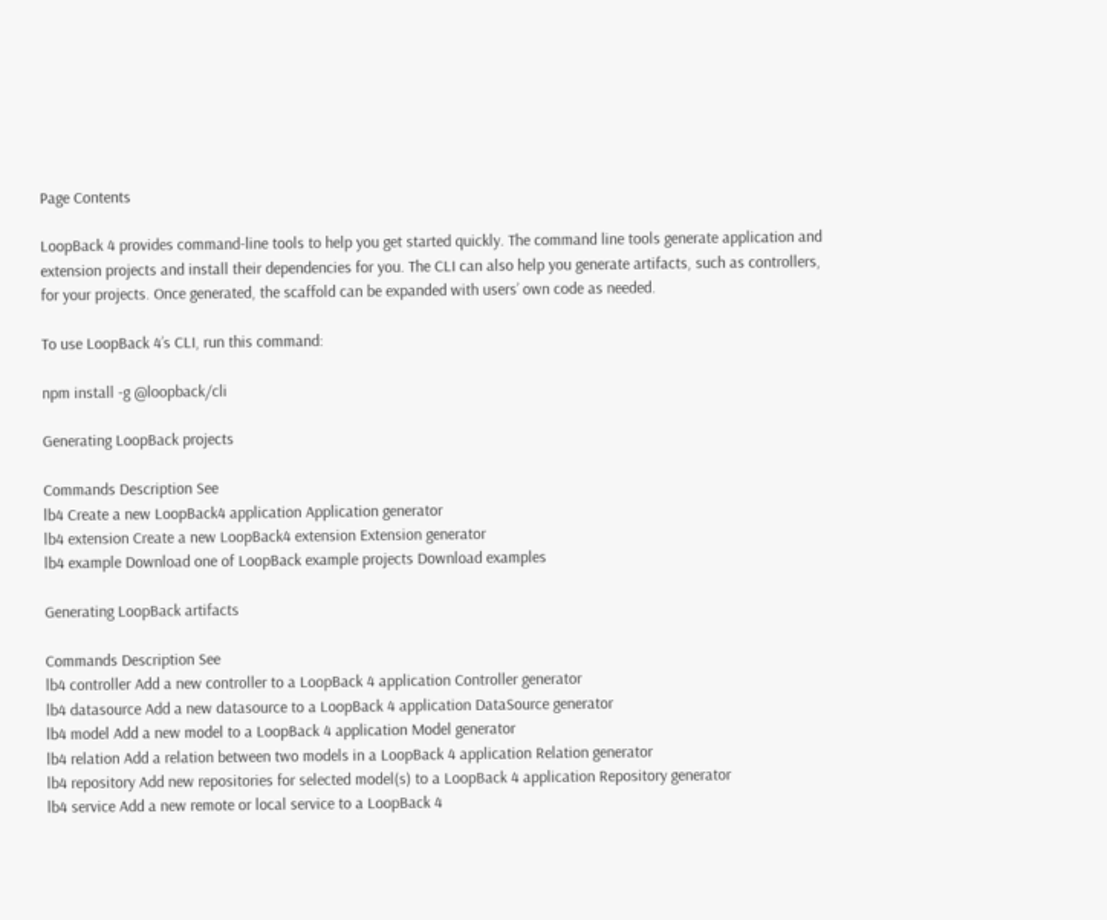Page Contents

LoopBack 4 provides command-line tools to help you get started quickly. The command line tools generate application and extension projects and install their dependencies for you. The CLI can also help you generate artifacts, such as controllers, for your projects. Once generated, the scaffold can be expanded with users’ own code as needed.

To use LoopBack 4’s CLI, run this command:

npm install -g @loopback/cli

Generating LoopBack projects

Commands Description See
lb4 Create a new LoopBack4 application Application generator
lb4 extension Create a new LoopBack4 extension Extension generator
lb4 example Download one of LoopBack example projects Download examples

Generating LoopBack artifacts

Commands Description See
lb4 controller Add a new controller to a LoopBack 4 application Controller generator
lb4 datasource Add a new datasource to a LoopBack 4 application DataSource generator
lb4 model Add a new model to a LoopBack 4 application Model generator
lb4 relation Add a relation between two models in a LoopBack 4 application Relation generator
lb4 repository Add new repositories for selected model(s) to a LoopBack 4 application Repository generator
lb4 service Add a new remote or local service to a LoopBack 4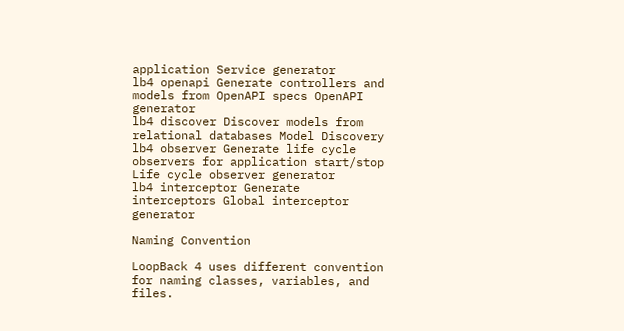application Service generator
lb4 openapi Generate controllers and models from OpenAPI specs OpenAPI generator
lb4 discover Discover models from relational databases Model Discovery
lb4 observer Generate life cycle observers for application start/stop Life cycle observer generator
lb4 interceptor Generate interceptors Global interceptor generator

Naming Convention

LoopBack 4 uses different convention for naming classes, variables, and files.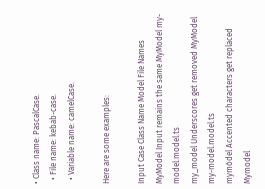• Class name: PascalCase.
  • File name: kebab-case.
  • Variable name: camelCase.

Here are some examples:

Input Case Class Name Model File Names
MyModel Input remains the same MyModel my-model.model.ts
my_model Underscores get removed MyModel my-model.model.ts
mymódel Accented characters get replaced Mymodel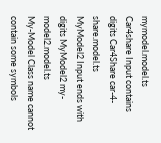mymodel.model.ts
Car4share Input contains digits Car4Share car-4-share.model.ts
MyModel2 Input ends with digits MyModel2 my-model2.model.ts
My-Model Class name cannot contain some symbols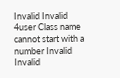Invalid Invalid
4user Class name cannot start with a number Invalid Invalid